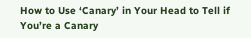How to Use ‘Canary’ in Your Head to Tell if You’re a Canary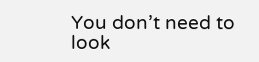You don’t need to look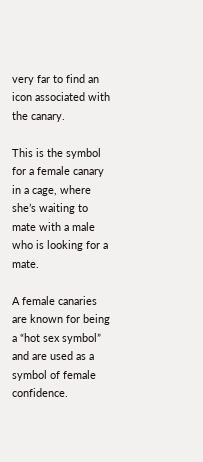very far to find an icon associated with the canary.

This is the symbol for a female canary in a cage, where she’s waiting to mate with a male who is looking for a mate.

A female canaries are known for being a “hot sex symbol” and are used as a symbol of female confidence.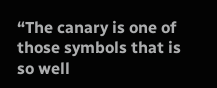“The canary is one of those symbols that is so well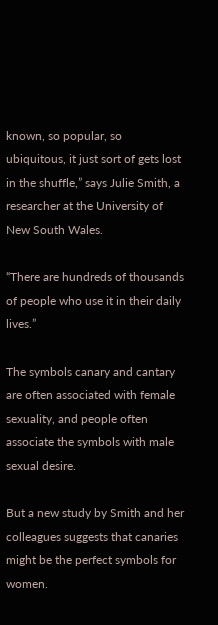known, so popular, so ubiquitous, it just sort of gets lost in the shuffle,” says Julie Smith, a researcher at the University of New South Wales.

“There are hundreds of thousands of people who use it in their daily lives.”

The symbols canary and cantary are often associated with female sexuality, and people often associate the symbols with male sexual desire.

But a new study by Smith and her colleagues suggests that canaries might be the perfect symbols for women.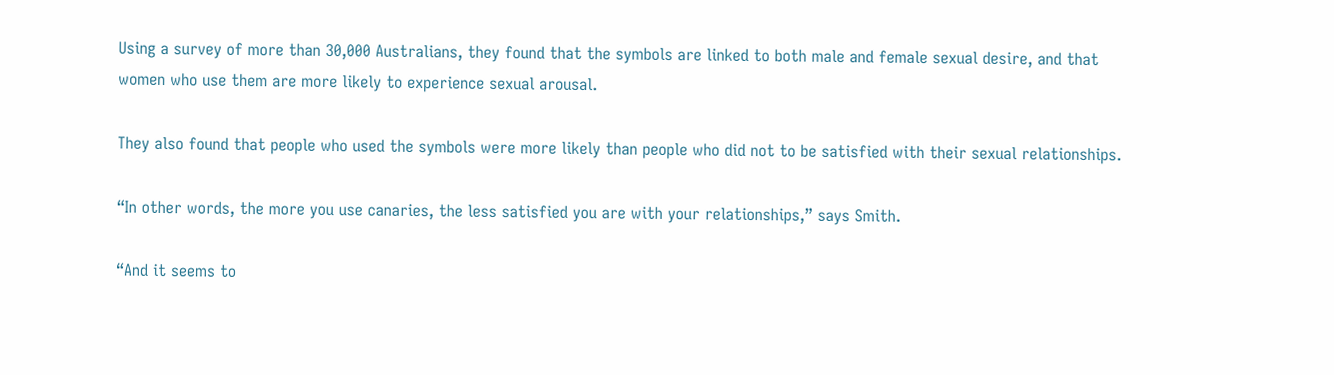Using a survey of more than 30,000 Australians, they found that the symbols are linked to both male and female sexual desire, and that women who use them are more likely to experience sexual arousal.

They also found that people who used the symbols were more likely than people who did not to be satisfied with their sexual relationships.

“In other words, the more you use canaries, the less satisfied you are with your relationships,” says Smith.

“And it seems to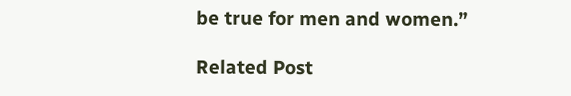be true for men and women.”

Related Post